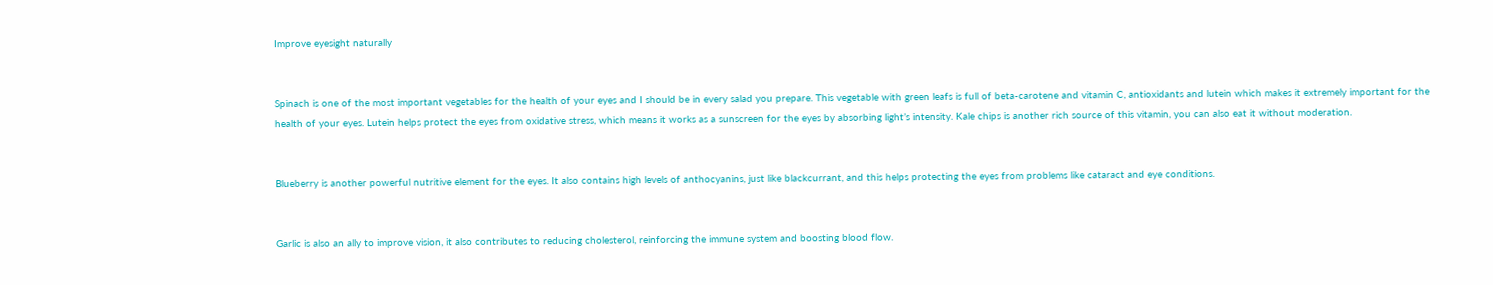Improve eyesight naturally


Spinach is one of the most important vegetables for the health of your eyes and I should be in every salad you prepare. This vegetable with green leafs is full of beta-carotene and vitamin C, antioxidants and lutein which makes it extremely important for the health of your eyes. Lutein helps protect the eyes from oxidative stress, which means it works as a sunscreen for the eyes by absorbing light’s intensity. Kale chips is another rich source of this vitamin, you can also eat it without moderation.


Blueberry is another powerful nutritive element for the eyes. It also contains high levels of anthocyanins, just like blackcurrant, and this helps protecting the eyes from problems like cataract and eye conditions.


Garlic is also an ally to improve vision, it also contributes to reducing cholesterol, reinforcing the immune system and boosting blood flow.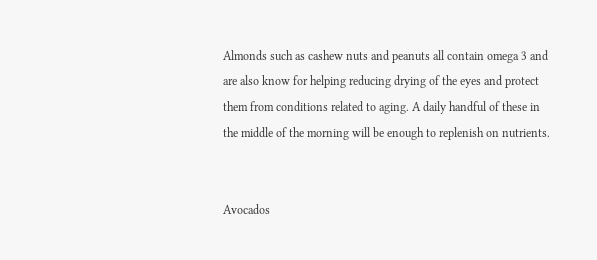Almonds such as cashew nuts and peanuts all contain omega 3 and are also know for helping reducing drying of the eyes and protect them from conditions related to aging. A daily handful of these in the middle of the morning will be enough to replenish on nutrients.


Avocados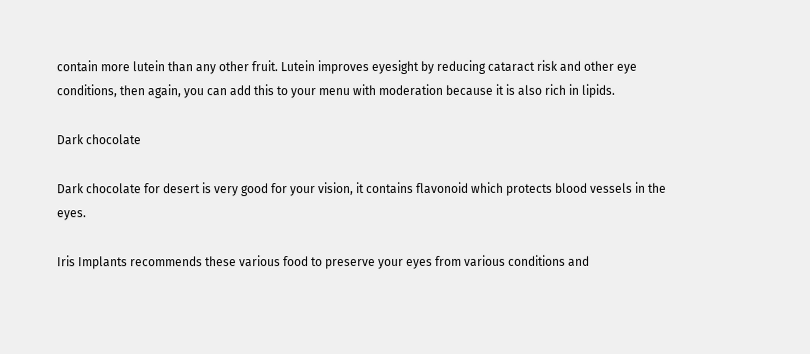contain more lutein than any other fruit. Lutein improves eyesight by reducing cataract risk and other eye conditions, then again, you can add this to your menu with moderation because it is also rich in lipids.

Dark chocolate

Dark chocolate for desert is very good for your vision, it contains flavonoid which protects blood vessels in the eyes.

Iris Implants recommends these various food to preserve your eyes from various conditions and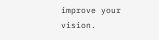improve your vision.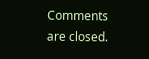Comments are closed.